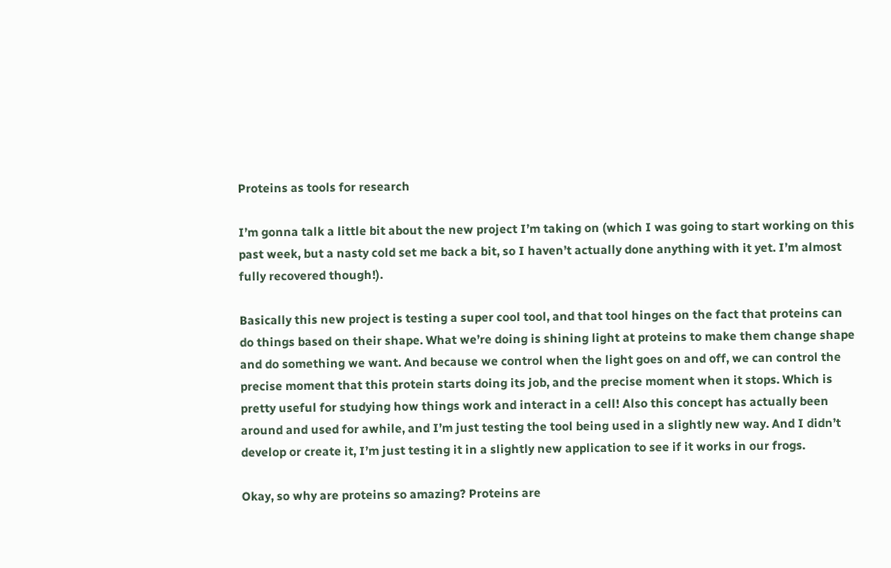Proteins as tools for research

I’m gonna talk a little bit about the new project I’m taking on (which I was going to start working on this past week, but a nasty cold set me back a bit, so I haven’t actually done anything with it yet. I’m almost fully recovered though!).

Basically this new project is testing a super cool tool, and that tool hinges on the fact that proteins can do things based on their shape. What we’re doing is shining light at proteins to make them change shape and do something we want. And because we control when the light goes on and off, we can control the precise moment that this protein starts doing its job, and the precise moment when it stops. Which is pretty useful for studying how things work and interact in a cell! Also this concept has actually been around and used for awhile, and I’m just testing the tool being used in a slightly new way. And I didn’t develop or create it, I’m just testing it in a slightly new application to see if it works in our frogs.

Okay, so why are proteins so amazing? Proteins are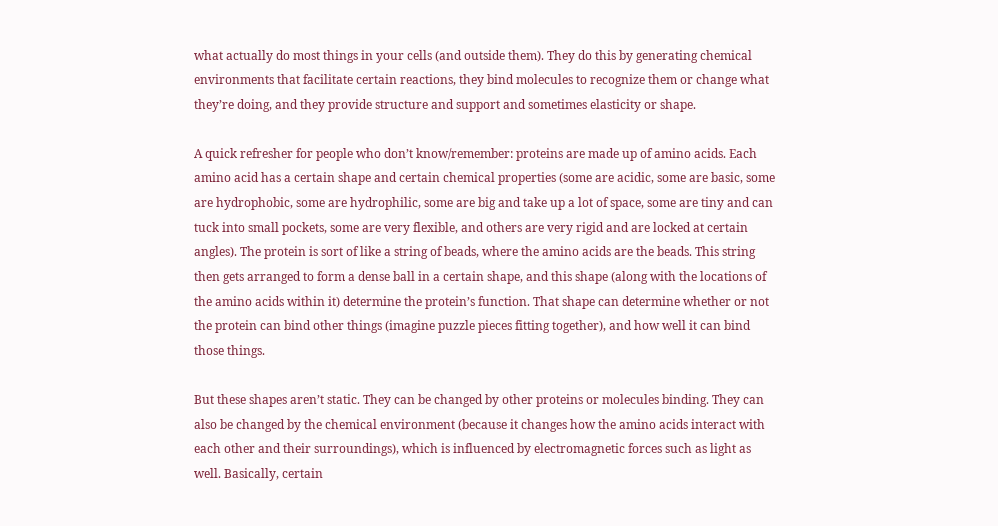what actually do most things in your cells (and outside them). They do this by generating chemical environments that facilitate certain reactions, they bind molecules to recognize them or change what they’re doing, and they provide structure and support and sometimes elasticity or shape.

A quick refresher for people who don’t know/remember: proteins are made up of amino acids. Each amino acid has a certain shape and certain chemical properties (some are acidic, some are basic, some are hydrophobic, some are hydrophilic, some are big and take up a lot of space, some are tiny and can tuck into small pockets, some are very flexible, and others are very rigid and are locked at certain angles). The protein is sort of like a string of beads, where the amino acids are the beads. This string then gets arranged to form a dense ball in a certain shape, and this shape (along with the locations of the amino acids within it) determine the protein’s function. That shape can determine whether or not the protein can bind other things (imagine puzzle pieces fitting together), and how well it can bind those things.

But these shapes aren’t static. They can be changed by other proteins or molecules binding. They can also be changed by the chemical environment (because it changes how the amino acids interact with each other and their surroundings), which is influenced by electromagnetic forces such as light as well. Basically, certain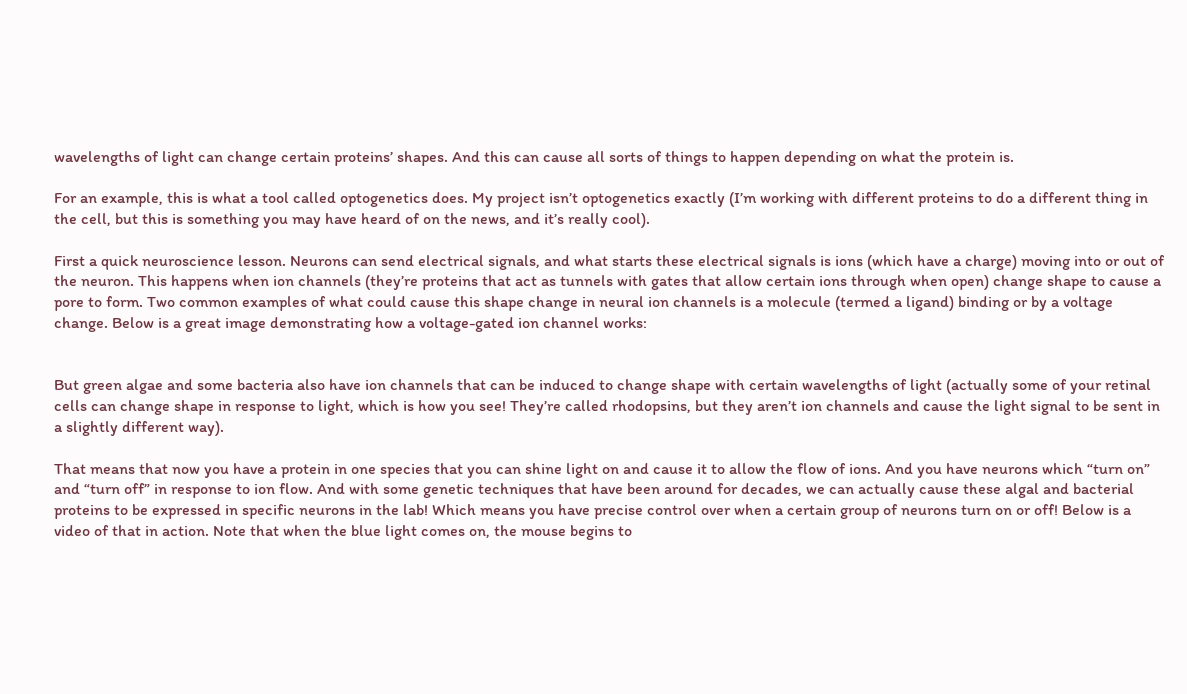wavelengths of light can change certain proteins’ shapes. And this can cause all sorts of things to happen depending on what the protein is.

For an example, this is what a tool called optogenetics does. My project isn’t optogenetics exactly (I’m working with different proteins to do a different thing in the cell, but this is something you may have heard of on the news, and it’s really cool).

First a quick neuroscience lesson. Neurons can send electrical signals, and what starts these electrical signals is ions (which have a charge) moving into or out of the neuron. This happens when ion channels (they’re proteins that act as tunnels with gates that allow certain ions through when open) change shape to cause a pore to form. Two common examples of what could cause this shape change in neural ion channels is a molecule (termed a ligand) binding or by a voltage change. Below is a great image demonstrating how a voltage-gated ion channel works:


But green algae and some bacteria also have ion channels that can be induced to change shape with certain wavelengths of light (actually some of your retinal cells can change shape in response to light, which is how you see! They’re called rhodopsins, but they aren’t ion channels and cause the light signal to be sent in a slightly different way).

That means that now you have a protein in one species that you can shine light on and cause it to allow the flow of ions. And you have neurons which “turn on” and “turn off” in response to ion flow. And with some genetic techniques that have been around for decades, we can actually cause these algal and bacterial proteins to be expressed in specific neurons in the lab! Which means you have precise control over when a certain group of neurons turn on or off! Below is a video of that in action. Note that when the blue light comes on, the mouse begins to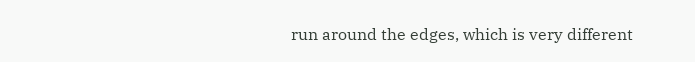run around the edges, which is very different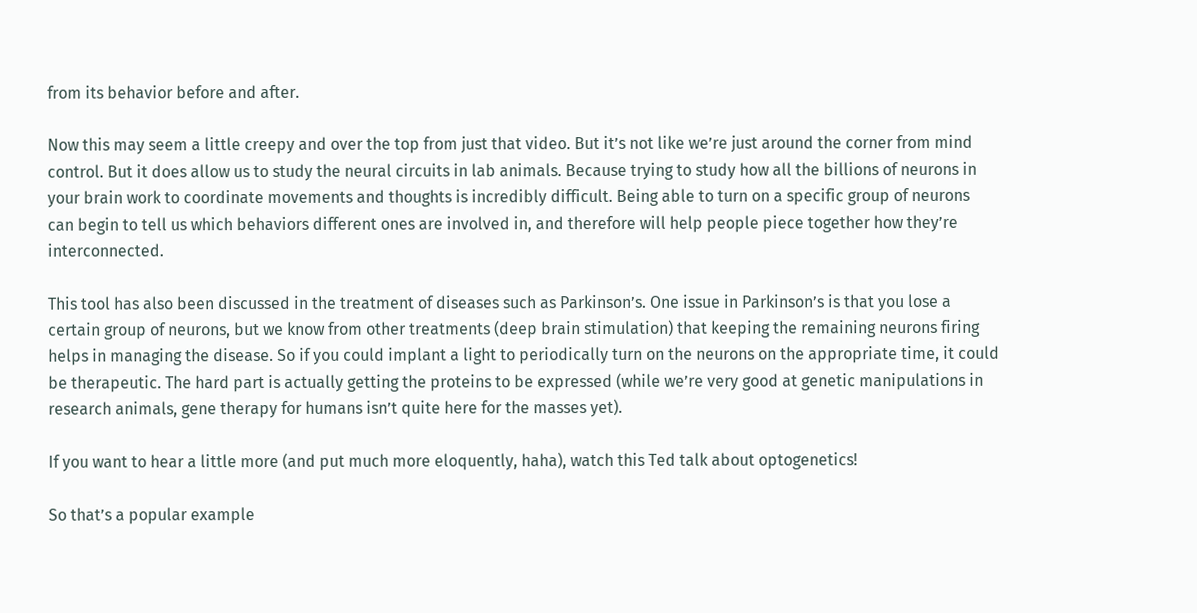from its behavior before and after.

Now this may seem a little creepy and over the top from just that video. But it’s not like we’re just around the corner from mind control. But it does allow us to study the neural circuits in lab animals. Because trying to study how all the billions of neurons in your brain work to coordinate movements and thoughts is incredibly difficult. Being able to turn on a specific group of neurons can begin to tell us which behaviors different ones are involved in, and therefore will help people piece together how they’re interconnected.

This tool has also been discussed in the treatment of diseases such as Parkinson’s. One issue in Parkinson’s is that you lose a certain group of neurons, but we know from other treatments (deep brain stimulation) that keeping the remaining neurons firing helps in managing the disease. So if you could implant a light to periodically turn on the neurons on the appropriate time, it could be therapeutic. The hard part is actually getting the proteins to be expressed (while we’re very good at genetic manipulations in research animals, gene therapy for humans isn’t quite here for the masses yet).

If you want to hear a little more (and put much more eloquently, haha), watch this Ted talk about optogenetics!

So that’s a popular example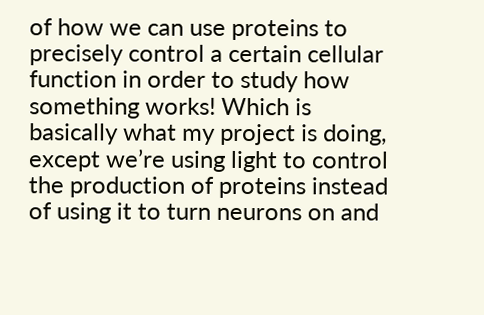of how we can use proteins to precisely control a certain cellular function in order to study how something works! Which is basically what my project is doing, except we’re using light to control the production of proteins instead of using it to turn neurons on and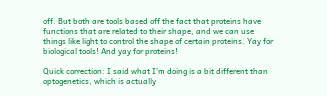off. But both are tools based off the fact that proteins have functions that are related to their shape, and we can use things like light to control the shape of certain proteins. Yay for biological tools! And yay for proteins!

Quick correction: I said what I’m doing is a bit different than optogenetics, which is actually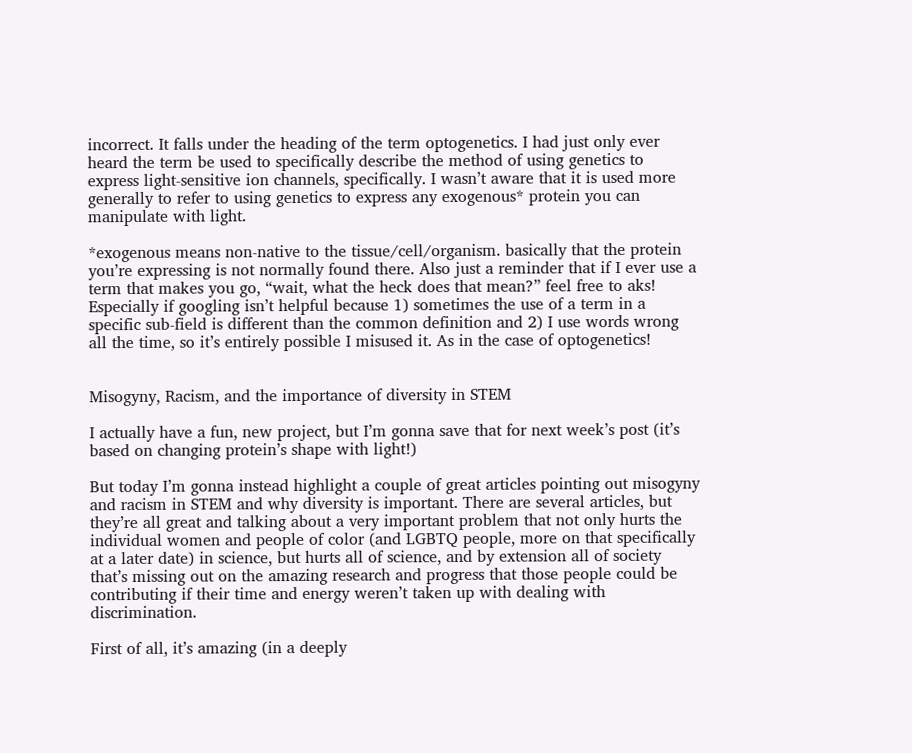incorrect. It falls under the heading of the term optogenetics. I had just only ever heard the term be used to specifically describe the method of using genetics to express light-sensitive ion channels, specifically. I wasn’t aware that it is used more generally to refer to using genetics to express any exogenous* protein you can manipulate with light.

*exogenous means non-native to the tissue/cell/organism. basically that the protein you’re expressing is not normally found there. Also just a reminder that if I ever use a term that makes you go, “wait, what the heck does that mean?” feel free to aks! Especially if googling isn’t helpful because 1) sometimes the use of a term in a specific sub-field is different than the common definition and 2) I use words wrong all the time, so it’s entirely possible I misused it. As in the case of optogenetics!


Misogyny, Racism, and the importance of diversity in STEM

I actually have a fun, new project, but I’m gonna save that for next week’s post (it’s based on changing protein’s shape with light!)

But today I’m gonna instead highlight a couple of great articles pointing out misogyny and racism in STEM and why diversity is important. There are several articles, but they’re all great and talking about a very important problem that not only hurts the individual women and people of color (and LGBTQ people, more on that specifically at a later date) in science, but hurts all of science, and by extension all of society that’s missing out on the amazing research and progress that those people could be contributing if their time and energy weren’t taken up with dealing with discrimination.

First of all, it’s amazing (in a deeply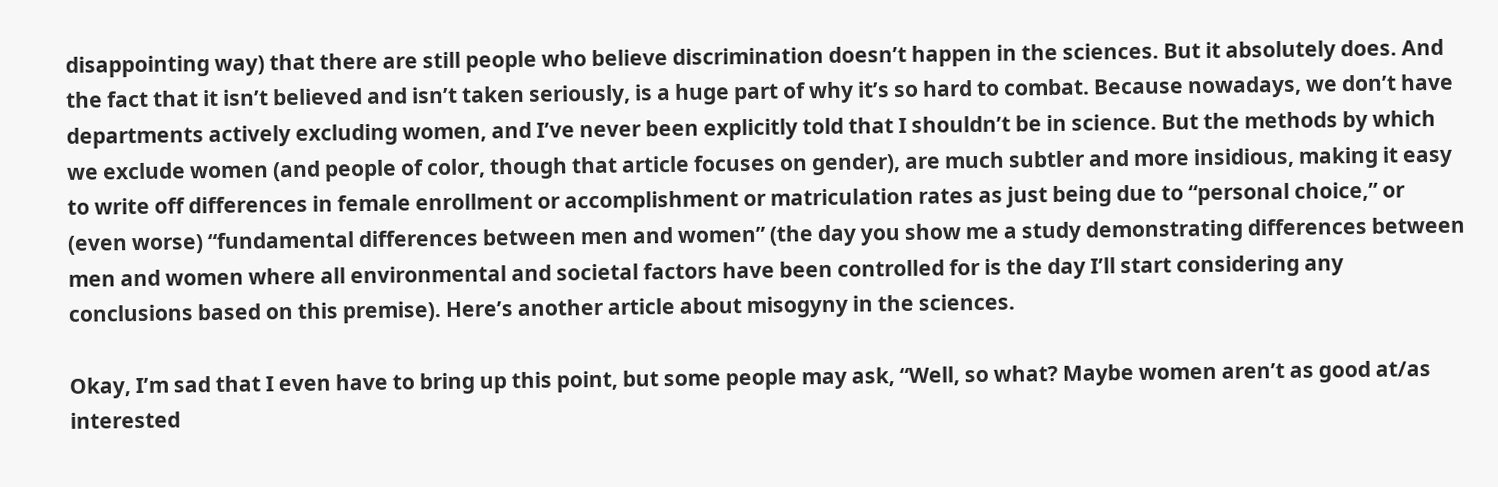disappointing way) that there are still people who believe discrimination doesn’t happen in the sciences. But it absolutely does. And the fact that it isn’t believed and isn’t taken seriously, is a huge part of why it’s so hard to combat. Because nowadays, we don’t have departments actively excluding women, and I’ve never been explicitly told that I shouldn’t be in science. But the methods by which we exclude women (and people of color, though that article focuses on gender), are much subtler and more insidious, making it easy to write off differences in female enrollment or accomplishment or matriculation rates as just being due to “personal choice,” or (even worse) “fundamental differences between men and women” (the day you show me a study demonstrating differences between men and women where all environmental and societal factors have been controlled for is the day I’ll start considering any conclusions based on this premise). Here’s another article about misogyny in the sciences.

Okay, I’m sad that I even have to bring up this point, but some people may ask, “Well, so what? Maybe women aren’t as good at/as interested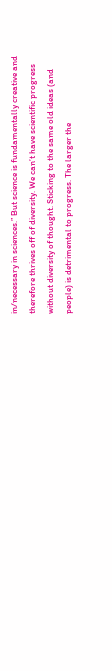in/necessary in sciences.” But science is fundamentally creative and therefore thrives off of diversity. We can’t have scientific progress without diversity of thought. Sticking to the same old ideas (and people) is detrimental to progress. The larger the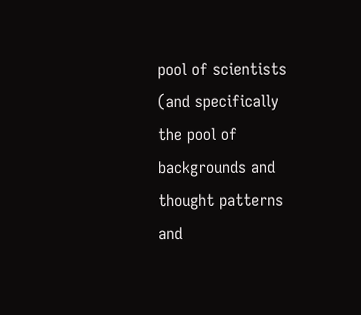pool of scientists (and specifically the pool of backgrounds and thought patterns and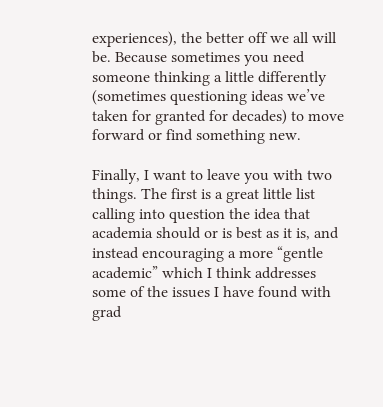experiences), the better off we all will be. Because sometimes you need someone thinking a little differently (sometimes questioning ideas we’ve taken for granted for decades) to move forward or find something new.

Finally, I want to leave you with two things. The first is a great little list calling into question the idea that academia should or is best as it is, and instead encouraging a more “gentle academic” which I think addresses some of the issues I have found with grad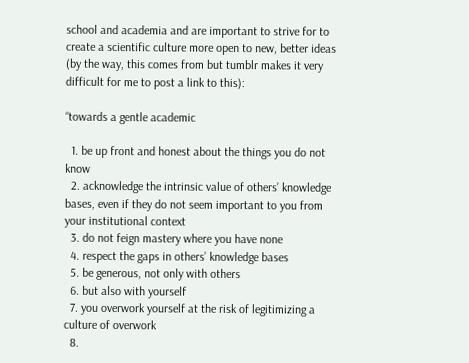school and academia and are important to strive for to create a scientific culture more open to new, better ideas (by the way, this comes from but tumblr makes it very difficult for me to post a link to this):

“towards a gentle academic

  1. be up front and honest about the things you do not know
  2. acknowledge the intrinsic value of others’ knowledge bases, even if they do not seem important to you from your institutional context
  3. do not feign mastery where you have none
  4. respect the gaps in others’ knowledge bases
  5. be generous, not only with others
  6. but also with yourself
  7. you overwork yourself at the risk of legitimizing a culture of overwork
  8.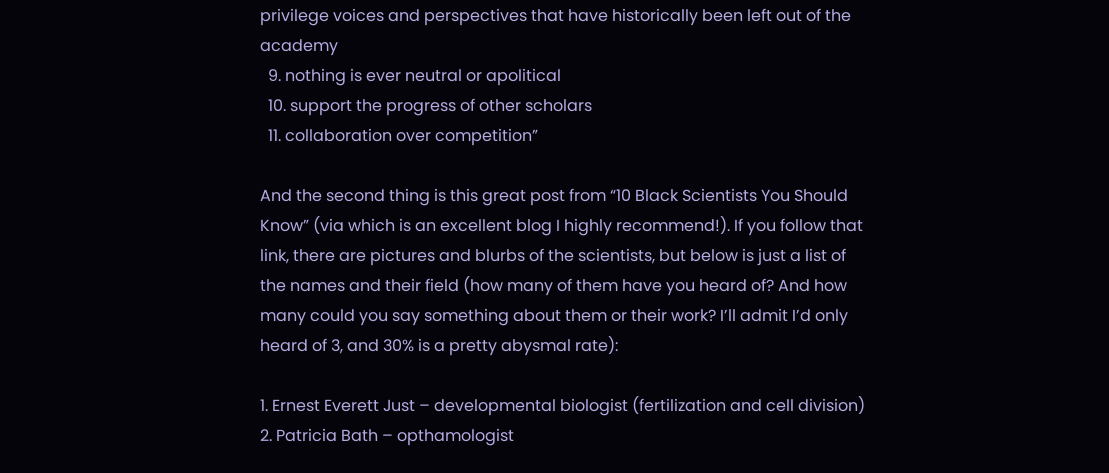privilege voices and perspectives that have historically been left out of the academy
  9. nothing is ever neutral or apolitical
  10. support the progress of other scholars
  11. collaboration over competition”

And the second thing is this great post from “10 Black Scientists You Should Know” (via which is an excellent blog I highly recommend!). If you follow that link, there are pictures and blurbs of the scientists, but below is just a list of the names and their field (how many of them have you heard of? And how many could you say something about them or their work? I’ll admit I’d only heard of 3, and 30% is a pretty abysmal rate):

1. Ernest Everett Just – developmental biologist (fertilization and cell division)
2. Patricia Bath – opthamologist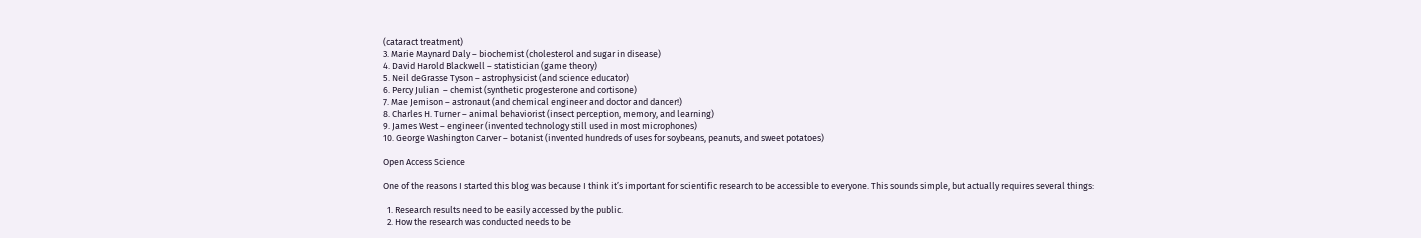(cataract treatment)
3. Marie Maynard Daly – biochemist (cholesterol and sugar in disease)
4. David Harold Blackwell – statistician (game theory)
5. Neil deGrasse Tyson – astrophysicist (and science educator)
6. Percy Julian  – chemist (synthetic progesterone and cortisone)
7. Mae Jemison – astronaut (and chemical engineer and doctor and dancer!)
8. Charles H. Turner – animal behaviorist (insect perception, memory, and learning)
9. James West – engineer (invented technology still used in most microphones)
10. George Washington Carver – botanist (invented hundreds of uses for soybeans, peanuts, and sweet potatoes)

Open Access Science

One of the reasons I started this blog was because I think it’s important for scientific research to be accessible to everyone. This sounds simple, but actually requires several things:

  1. Research results need to be easily accessed by the public.
  2. How the research was conducted needs to be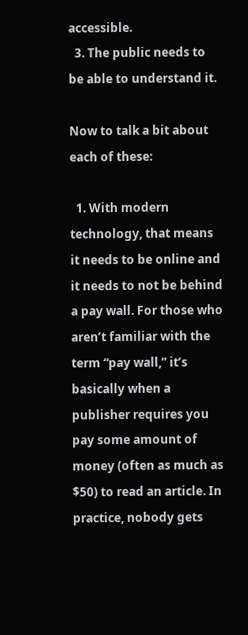accessible.
  3. The public needs to be able to understand it.

Now to talk a bit about each of these:

  1. With modern technology, that means it needs to be online and it needs to not be behind a pay wall. For those who aren’t familiar with the term “pay wall,” it’s basically when a publisher requires you pay some amount of money (often as much as $50) to read an article. In practice, nobody gets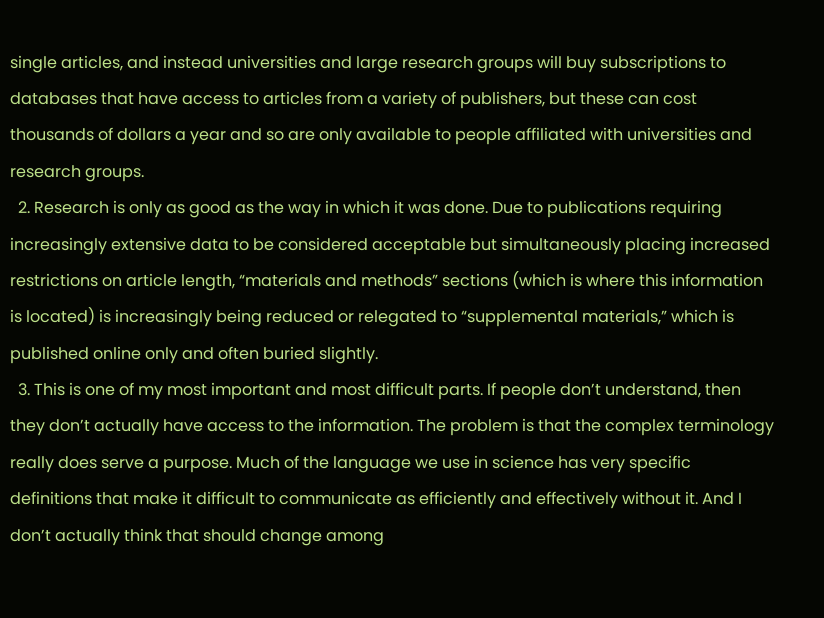single articles, and instead universities and large research groups will buy subscriptions to databases that have access to articles from a variety of publishers, but these can cost thousands of dollars a year and so are only available to people affiliated with universities and research groups.
  2. Research is only as good as the way in which it was done. Due to publications requiring increasingly extensive data to be considered acceptable but simultaneously placing increased restrictions on article length, “materials and methods” sections (which is where this information is located) is increasingly being reduced or relegated to “supplemental materials,” which is published online only and often buried slightly.
  3. This is one of my most important and most difficult parts. If people don’t understand, then they don’t actually have access to the information. The problem is that the complex terminology really does serve a purpose. Much of the language we use in science has very specific definitions that make it difficult to communicate as efficiently and effectively without it. And I don’t actually think that should change among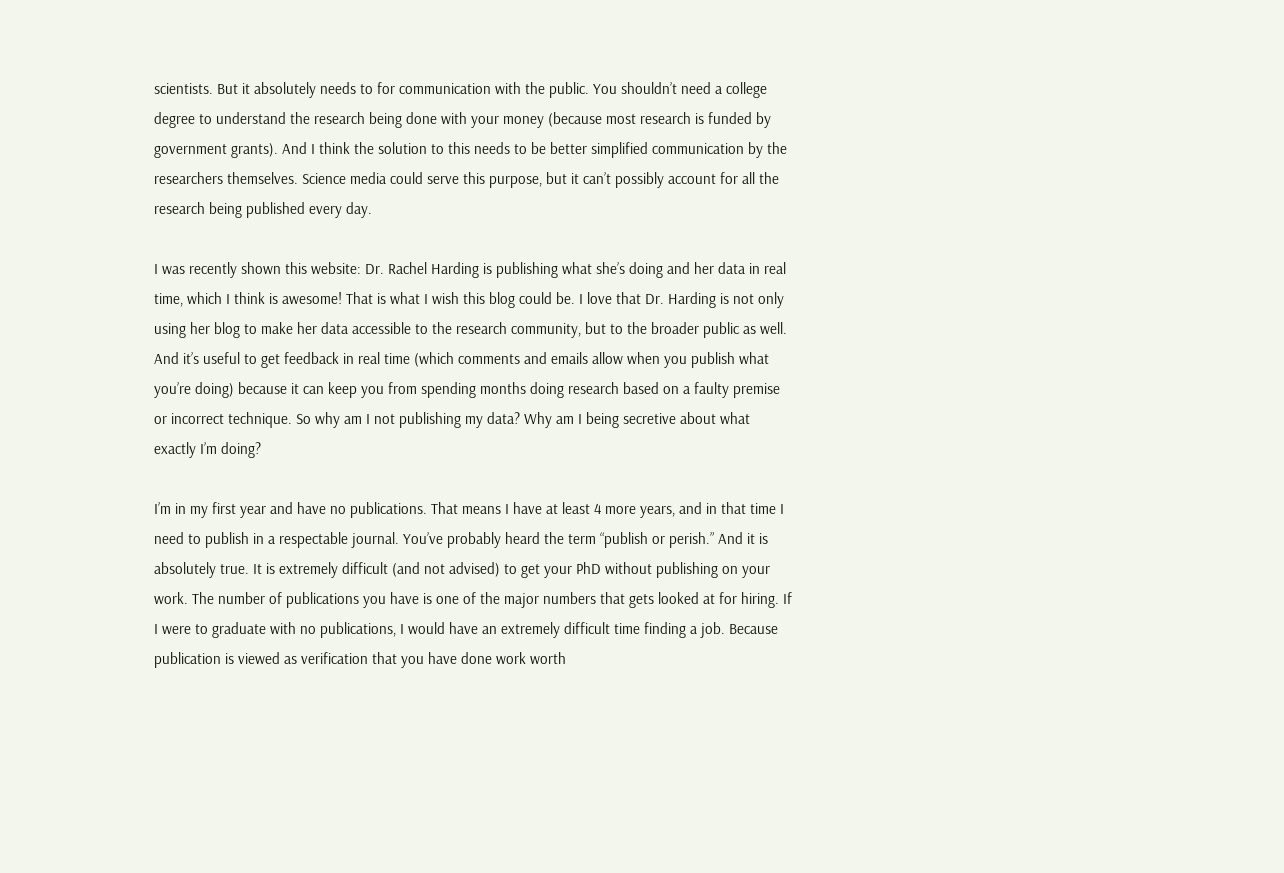scientists. But it absolutely needs to for communication with the public. You shouldn’t need a college degree to understand the research being done with your money (because most research is funded by government grants). And I think the solution to this needs to be better simplified communication by the researchers themselves. Science media could serve this purpose, but it can’t possibly account for all the research being published every day.

I was recently shown this website: Dr. Rachel Harding is publishing what she’s doing and her data in real time, which I think is awesome! That is what I wish this blog could be. I love that Dr. Harding is not only using her blog to make her data accessible to the research community, but to the broader public as well. And it’s useful to get feedback in real time (which comments and emails allow when you publish what you’re doing) because it can keep you from spending months doing research based on a faulty premise or incorrect technique. So why am I not publishing my data? Why am I being secretive about what exactly I’m doing?

I’m in my first year and have no publications. That means I have at least 4 more years, and in that time I need to publish in a respectable journal. You’ve probably heard the term “publish or perish.” And it is absolutely true. It is extremely difficult (and not advised) to get your PhD without publishing on your work. The number of publications you have is one of the major numbers that gets looked at for hiring. If I were to graduate with no publications, I would have an extremely difficult time finding a job. Because publication is viewed as verification that you have done work worth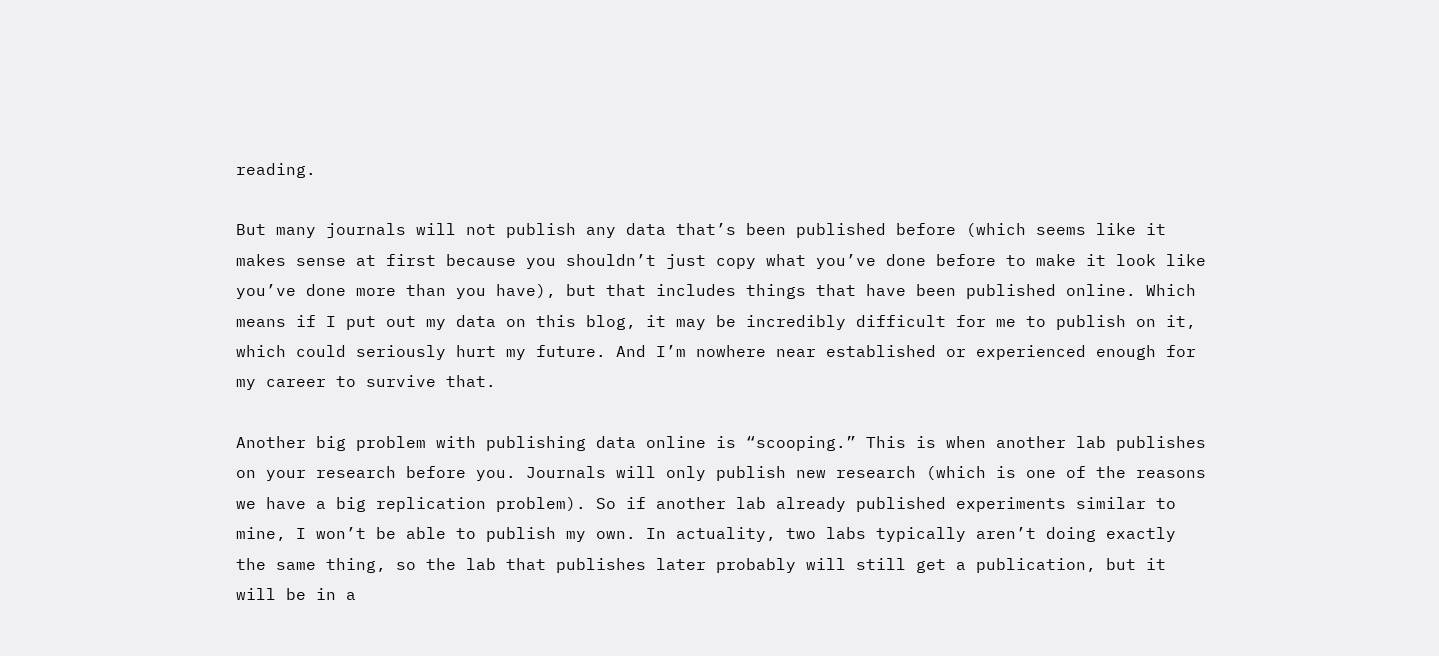reading.

But many journals will not publish any data that’s been published before (which seems like it makes sense at first because you shouldn’t just copy what you’ve done before to make it look like you’ve done more than you have), but that includes things that have been published online. Which means if I put out my data on this blog, it may be incredibly difficult for me to publish on it, which could seriously hurt my future. And I’m nowhere near established or experienced enough for my career to survive that.

Another big problem with publishing data online is “scooping.” This is when another lab publishes on your research before you. Journals will only publish new research (which is one of the reasons we have a big replication problem). So if another lab already published experiments similar to mine, I won’t be able to publish my own. In actuality, two labs typically aren’t doing exactly the same thing, so the lab that publishes later probably will still get a publication, but it will be in a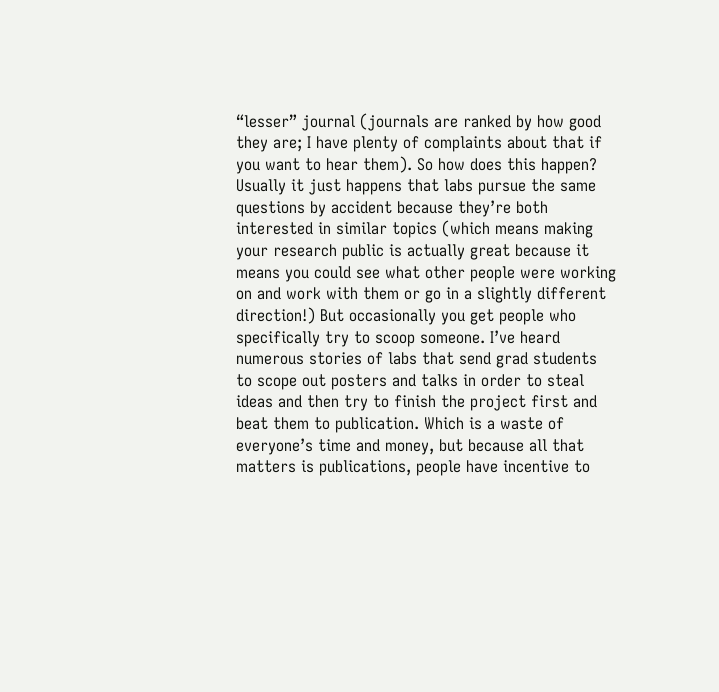“lesser” journal (journals are ranked by how good they are; I have plenty of complaints about that if you want to hear them). So how does this happen? Usually it just happens that labs pursue the same questions by accident because they’re both interested in similar topics (which means making your research public is actually great because it means you could see what other people were working on and work with them or go in a slightly different direction!) But occasionally you get people who specifically try to scoop someone. I’ve heard numerous stories of labs that send grad students to scope out posters and talks in order to steal ideas and then try to finish the project first and beat them to publication. Which is a waste of everyone’s time and money, but because all that matters is publications, people have incentive to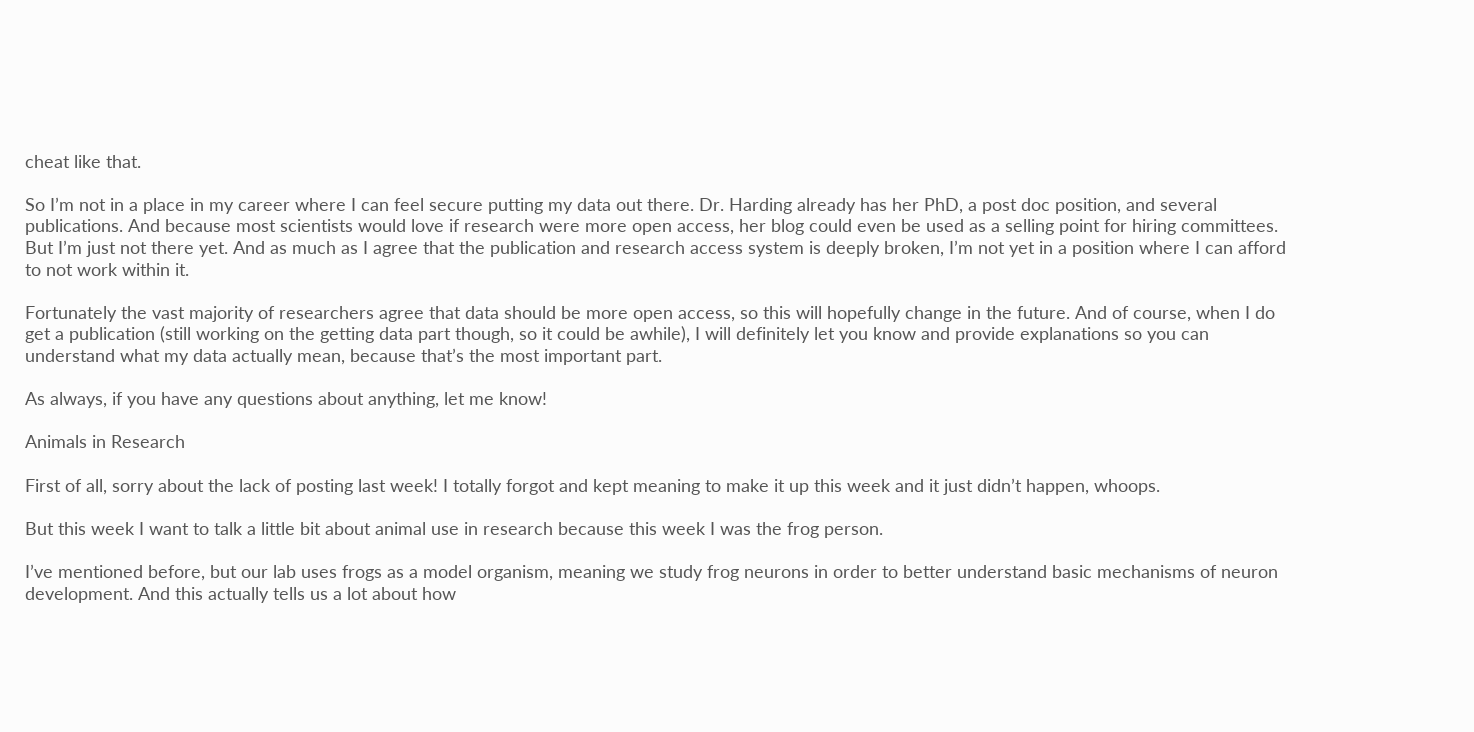cheat like that.

So I’m not in a place in my career where I can feel secure putting my data out there. Dr. Harding already has her PhD, a post doc position, and several publications. And because most scientists would love if research were more open access, her blog could even be used as a selling point for hiring committees. But I’m just not there yet. And as much as I agree that the publication and research access system is deeply broken, I’m not yet in a position where I can afford to not work within it.

Fortunately the vast majority of researchers agree that data should be more open access, so this will hopefully change in the future. And of course, when I do get a publication (still working on the getting data part though, so it could be awhile), I will definitely let you know and provide explanations so you can understand what my data actually mean, because that’s the most important part.

As always, if you have any questions about anything, let me know!

Animals in Research

First of all, sorry about the lack of posting last week! I totally forgot and kept meaning to make it up this week and it just didn’t happen, whoops.

But this week I want to talk a little bit about animal use in research because this week I was the frog person.

I’ve mentioned before, but our lab uses frogs as a model organism, meaning we study frog neurons in order to better understand basic mechanisms of neuron development. And this actually tells us a lot about how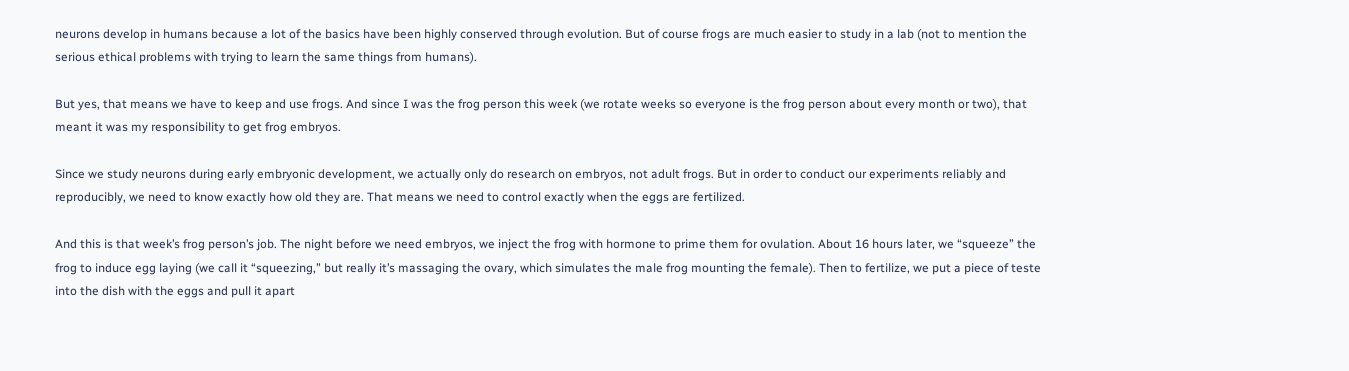neurons develop in humans because a lot of the basics have been highly conserved through evolution. But of course frogs are much easier to study in a lab (not to mention the serious ethical problems with trying to learn the same things from humans).

But yes, that means we have to keep and use frogs. And since I was the frog person this week (we rotate weeks so everyone is the frog person about every month or two), that meant it was my responsibility to get frog embryos.

Since we study neurons during early embryonic development, we actually only do research on embryos, not adult frogs. But in order to conduct our experiments reliably and reproducibly, we need to know exactly how old they are. That means we need to control exactly when the eggs are fertilized.

And this is that week’s frog person’s job. The night before we need embryos, we inject the frog with hormone to prime them for ovulation. About 16 hours later, we “squeeze” the frog to induce egg laying (we call it “squeezing,” but really it’s massaging the ovary, which simulates the male frog mounting the female). Then to fertilize, we put a piece of teste into the dish with the eggs and pull it apart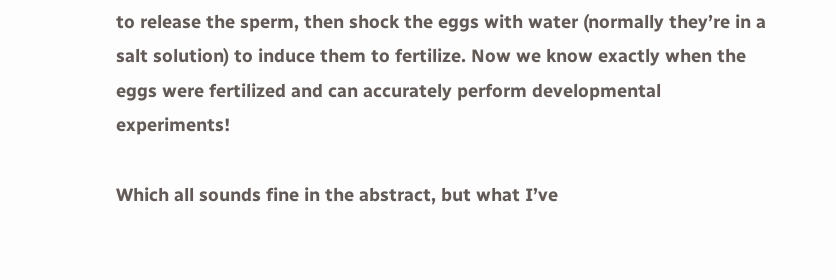to release the sperm, then shock the eggs with water (normally they’re in a salt solution) to induce them to fertilize. Now we know exactly when the eggs were fertilized and can accurately perform developmental experiments!

Which all sounds fine in the abstract, but what I’ve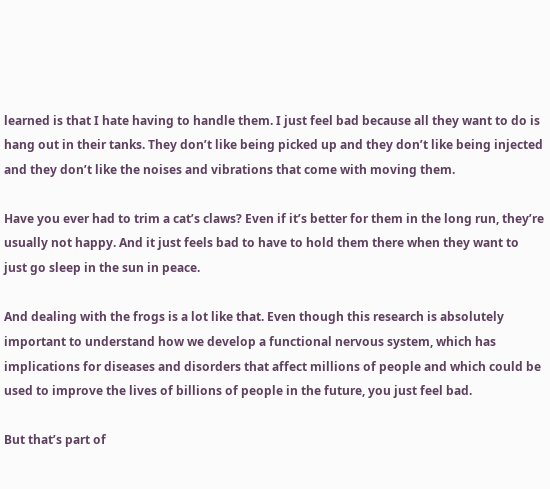learned is that I hate having to handle them. I just feel bad because all they want to do is hang out in their tanks. They don’t like being picked up and they don’t like being injected and they don’t like the noises and vibrations that come with moving them.

Have you ever had to trim a cat’s claws? Even if it’s better for them in the long run, they’re usually not happy. And it just feels bad to have to hold them there when they want to just go sleep in the sun in peace.

And dealing with the frogs is a lot like that. Even though this research is absolutely important to understand how we develop a functional nervous system, which has implications for diseases and disorders that affect millions of people and which could be used to improve the lives of billions of people in the future, you just feel bad.

But that’s part of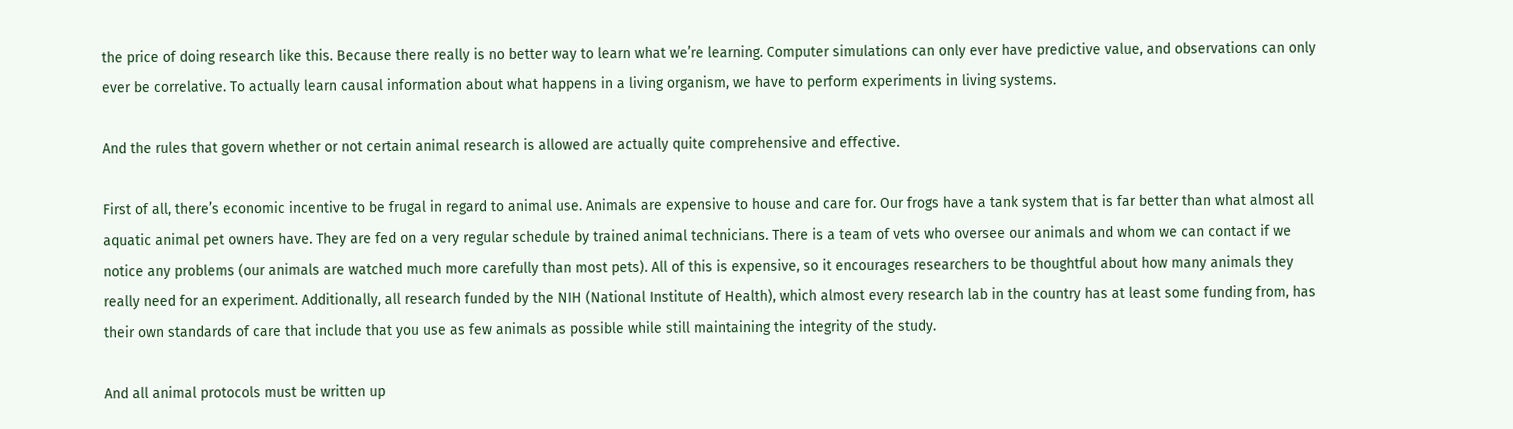the price of doing research like this. Because there really is no better way to learn what we’re learning. Computer simulations can only ever have predictive value, and observations can only ever be correlative. To actually learn causal information about what happens in a living organism, we have to perform experiments in living systems.

And the rules that govern whether or not certain animal research is allowed are actually quite comprehensive and effective.

First of all, there’s economic incentive to be frugal in regard to animal use. Animals are expensive to house and care for. Our frogs have a tank system that is far better than what almost all aquatic animal pet owners have. They are fed on a very regular schedule by trained animal technicians. There is a team of vets who oversee our animals and whom we can contact if we notice any problems (our animals are watched much more carefully than most pets). All of this is expensive, so it encourages researchers to be thoughtful about how many animals they really need for an experiment. Additionally, all research funded by the NIH (National Institute of Health), which almost every research lab in the country has at least some funding from, has their own standards of care that include that you use as few animals as possible while still maintaining the integrity of the study.

And all animal protocols must be written up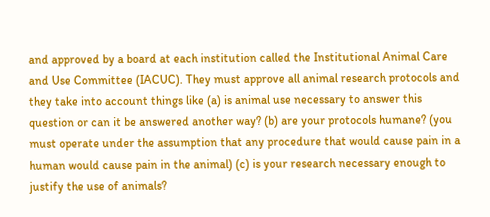and approved by a board at each institution called the Institutional Animal Care and Use Committee (IACUC). They must approve all animal research protocols and they take into account things like (a) is animal use necessary to answer this question or can it be answered another way? (b) are your protocols humane? (you must operate under the assumption that any procedure that would cause pain in a human would cause pain in the animal) (c) is your research necessary enough to justify the use of animals?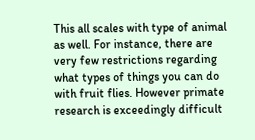This all scales with type of animal as well. For instance, there are very few restrictions regarding what types of things you can do with fruit flies. However primate research is exceedingly difficult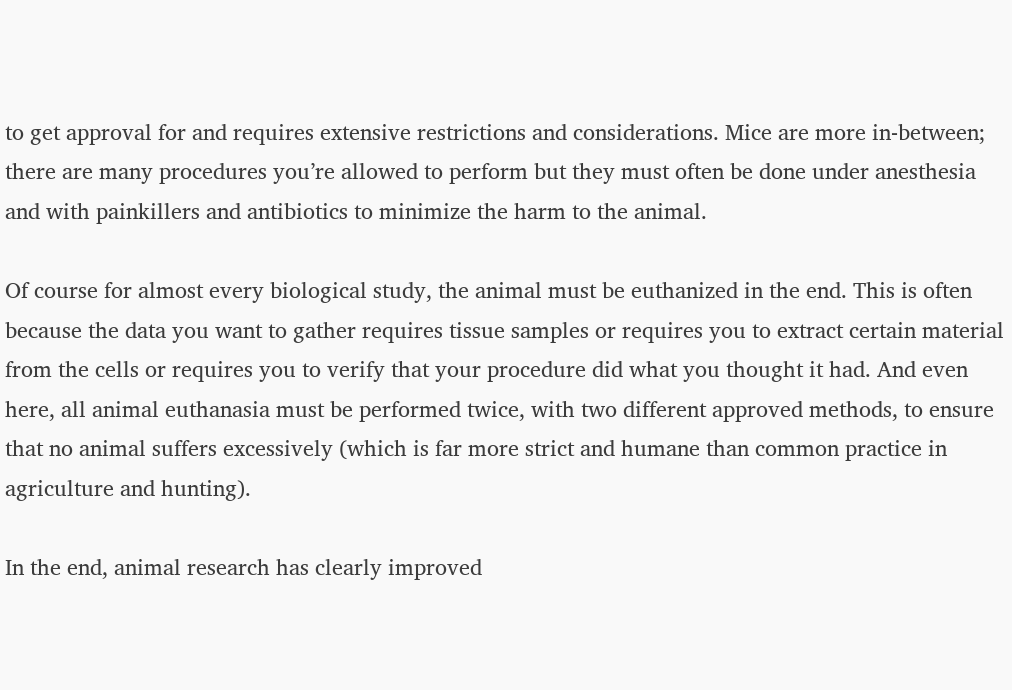to get approval for and requires extensive restrictions and considerations. Mice are more in-between; there are many procedures you’re allowed to perform but they must often be done under anesthesia and with painkillers and antibiotics to minimize the harm to the animal.

Of course for almost every biological study, the animal must be euthanized in the end. This is often because the data you want to gather requires tissue samples or requires you to extract certain material from the cells or requires you to verify that your procedure did what you thought it had. And even here, all animal euthanasia must be performed twice, with two different approved methods, to ensure that no animal suffers excessively (which is far more strict and humane than common practice in agriculture and hunting).

In the end, animal research has clearly improved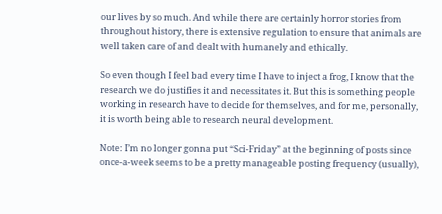our lives by so much. And while there are certainly horror stories from throughout history, there is extensive regulation to ensure that animals are well taken care of and dealt with humanely and ethically.

So even though I feel bad every time I have to inject a frog, I know that the research we do justifies it and necessitates it. But this is something people working in research have to decide for themselves, and for me, personally, it is worth being able to research neural development.

Note: I’m no longer gonna put “Sci-Friday” at the beginning of posts since once-a-week seems to be a pretty manageable posting frequency (usually),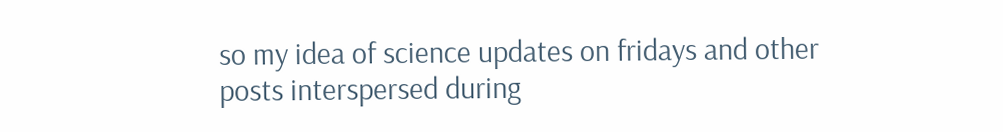so my idea of science updates on fridays and other posts interspersed during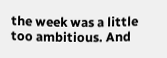the week was a little too ambitious. And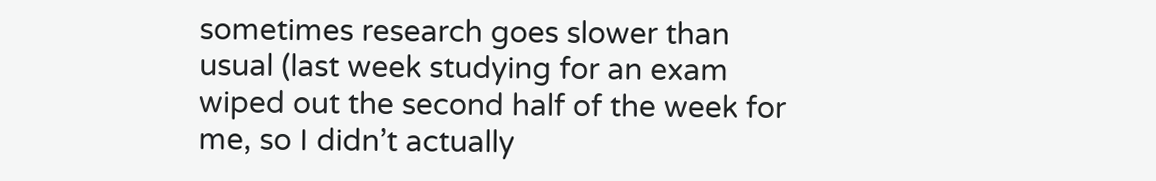sometimes research goes slower than usual (last week studying for an exam wiped out the second half of the week for me, so I didn’t actually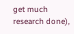get much research done),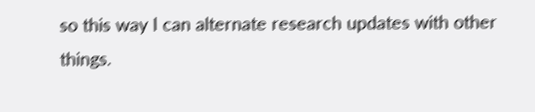so this way I can alternate research updates with other things.